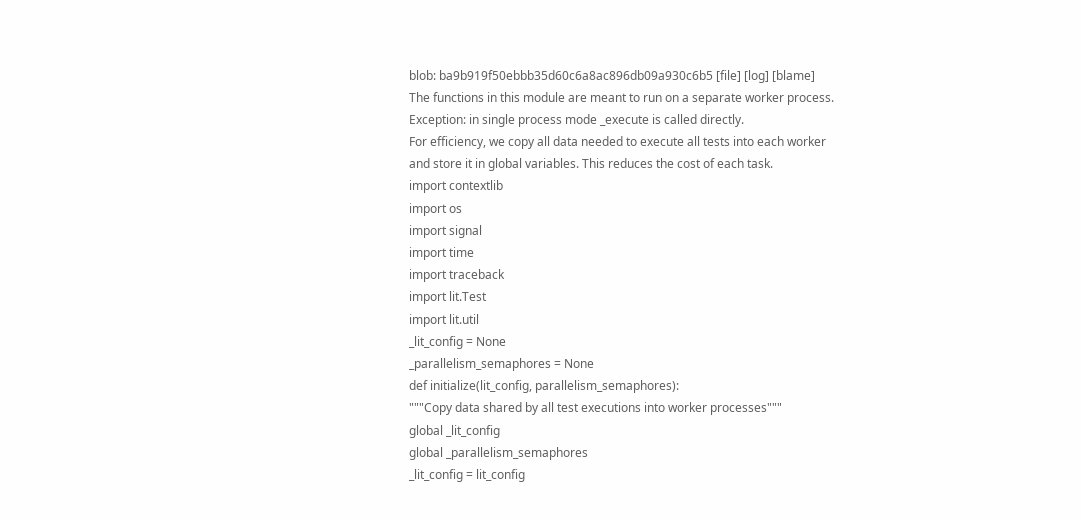blob: ba9b919f50ebbb35d60c6a8ac896db09a930c6b5 [file] [log] [blame]
The functions in this module are meant to run on a separate worker process.
Exception: in single process mode _execute is called directly.
For efficiency, we copy all data needed to execute all tests into each worker
and store it in global variables. This reduces the cost of each task.
import contextlib
import os
import signal
import time
import traceback
import lit.Test
import lit.util
_lit_config = None
_parallelism_semaphores = None
def initialize(lit_config, parallelism_semaphores):
"""Copy data shared by all test executions into worker processes"""
global _lit_config
global _parallelism_semaphores
_lit_config = lit_config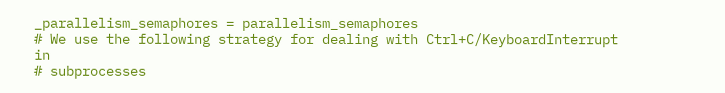_parallelism_semaphores = parallelism_semaphores
# We use the following strategy for dealing with Ctrl+C/KeyboardInterrupt in
# subprocesses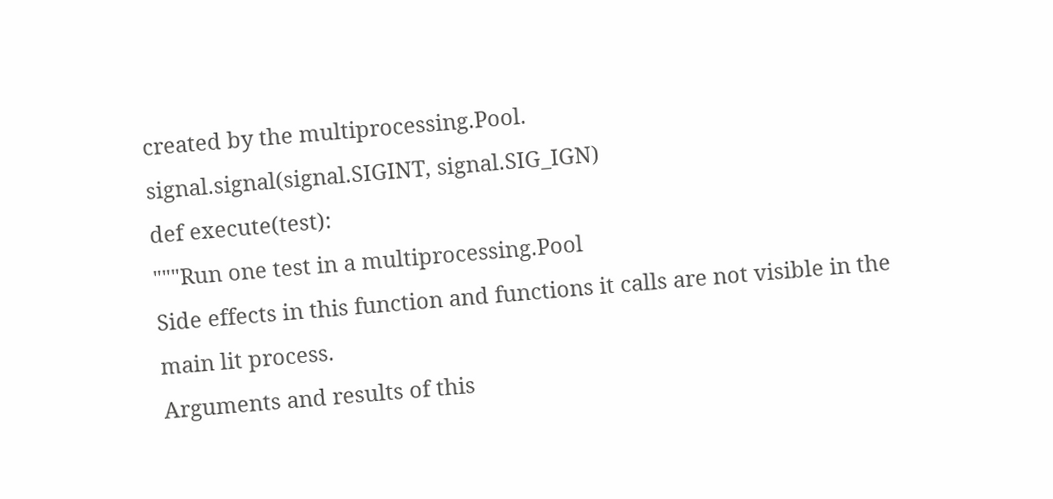created by the multiprocessing.Pool.
signal.signal(signal.SIGINT, signal.SIG_IGN)
def execute(test):
"""Run one test in a multiprocessing.Pool
Side effects in this function and functions it calls are not visible in the
main lit process.
Arguments and results of this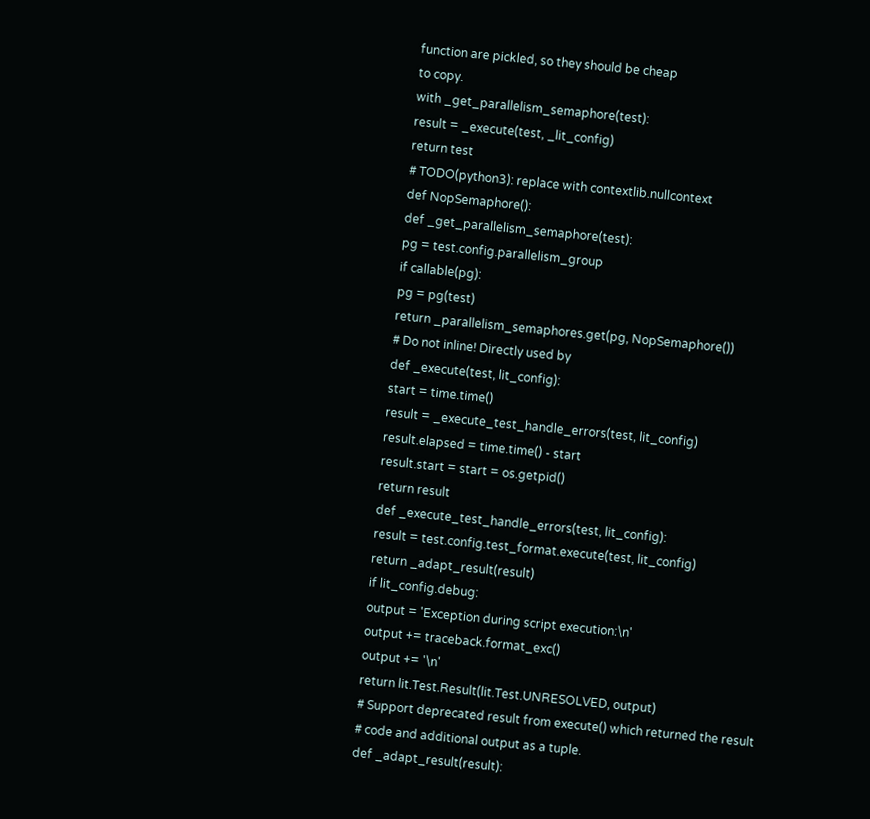function are pickled, so they should be cheap
to copy.
with _get_parallelism_semaphore(test):
result = _execute(test, _lit_config)
return test
# TODO(python3): replace with contextlib.nullcontext
def NopSemaphore():
def _get_parallelism_semaphore(test):
pg = test.config.parallelism_group
if callable(pg):
pg = pg(test)
return _parallelism_semaphores.get(pg, NopSemaphore())
# Do not inline! Directly used by
def _execute(test, lit_config):
start = time.time()
result = _execute_test_handle_errors(test, lit_config)
result.elapsed = time.time() - start
result.start = start = os.getpid()
return result
def _execute_test_handle_errors(test, lit_config):
result = test.config.test_format.execute(test, lit_config)
return _adapt_result(result)
if lit_config.debug:
output = 'Exception during script execution:\n'
output += traceback.format_exc()
output += '\n'
return lit.Test.Result(lit.Test.UNRESOLVED, output)
# Support deprecated result from execute() which returned the result
# code and additional output as a tuple.
def _adapt_result(result):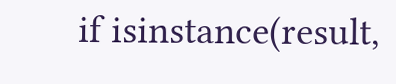if isinstance(result,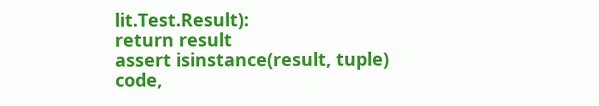lit.Test.Result):
return result
assert isinstance(result, tuple)
code,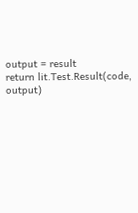output = result
return lit.Test.Result(code, output)